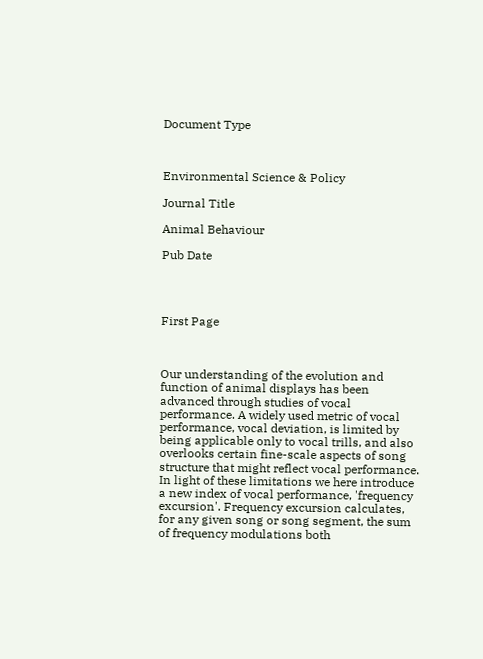Document Type



Environmental Science & Policy

Journal Title

Animal Behaviour

Pub Date




First Page



Our understanding of the evolution and function of animal displays has been advanced through studies of vocal performance. A widely used metric of vocal performance, vocal deviation, is limited by being applicable only to vocal trills, and also overlooks certain fine-scale aspects of song structure that might reflect vocal performance. In light of these limitations we here introduce a new index of vocal performance, 'frequency excursion'. Frequency excursion calculates, for any given song or song segment, the sum of frequency modulations both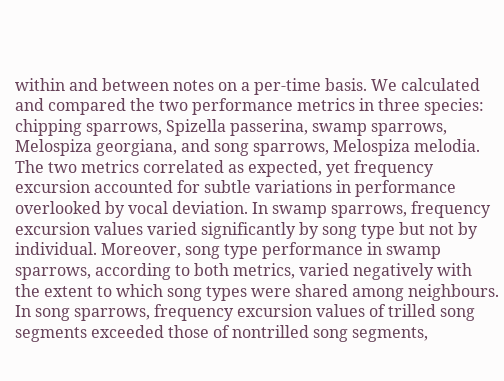within and between notes on a per-time basis. We calculated and compared the two performance metrics in three species: chipping sparrows, Spizella passerina, swamp sparrows, Melospiza georgiana, and song sparrows, Melospiza melodia. The two metrics correlated as expected, yet frequency excursion accounted for subtle variations in performance overlooked by vocal deviation. In swamp sparrows, frequency excursion values varied significantly by song type but not by individual. Moreover, song type performance in swamp sparrows, according to both metrics, varied negatively with the extent to which song types were shared among neighbours. In song sparrows, frequency excursion values of trilled song segments exceeded those of nontrilled song segments,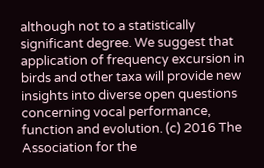although not to a statistically significant degree. We suggest that application of frequency excursion in birds and other taxa will provide new insights into diverse open questions concerning vocal performance, function and evolution. (c) 2016 The Association for the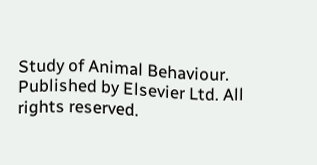Study of Animal Behaviour. Published by Elsevier Ltd. All rights reserved.